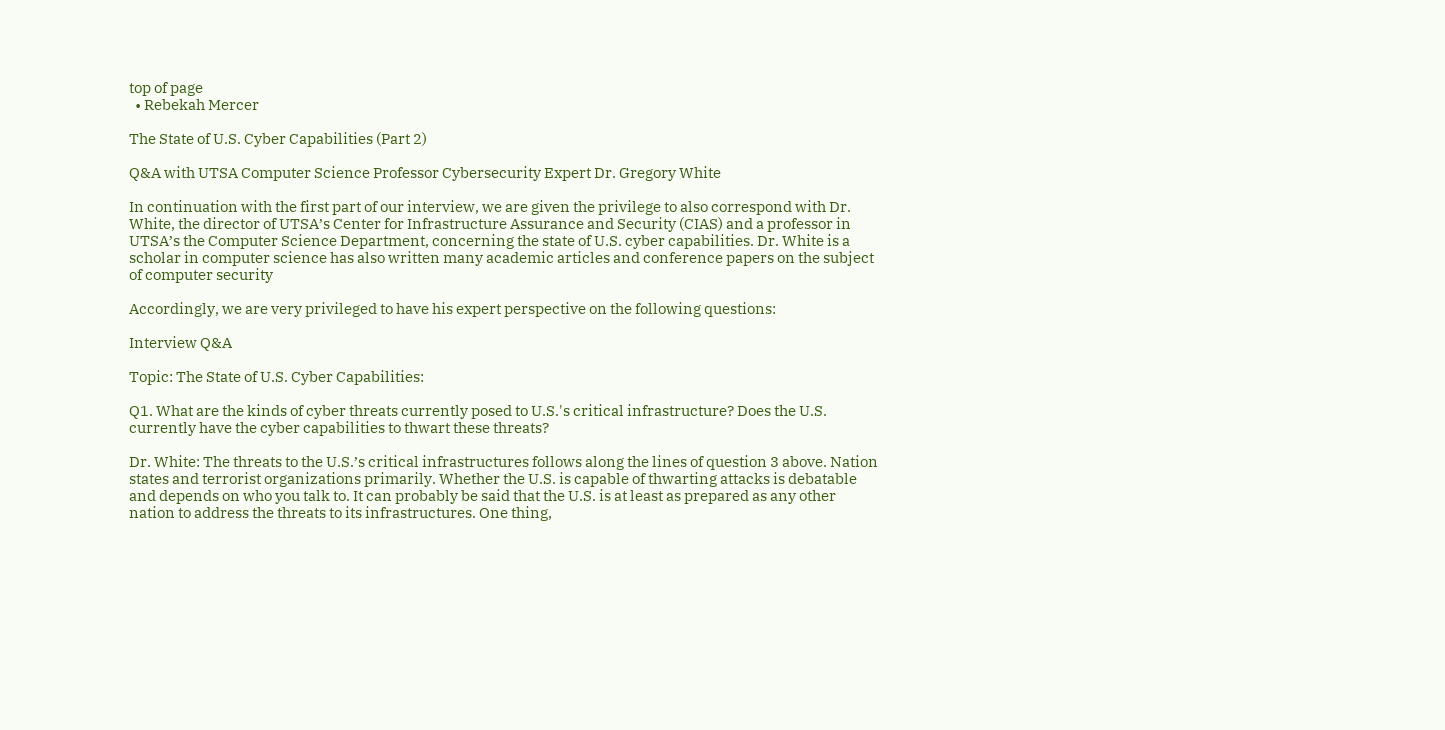top of page
  • Rebekah Mercer

The State of U.S. Cyber Capabilities (Part 2)

Q&A with UTSA Computer Science Professor Cybersecurity Expert Dr. Gregory White

In continuation with the first part of our interview, we are given the privilege to also correspond with Dr. White, the director of UTSA’s Center for Infrastructure Assurance and Security (CIAS) and a professor in UTSA’s the Computer Science Department, concerning the state of U.S. cyber capabilities. Dr. White is a scholar in computer science has also written many academic articles and conference papers on the subject of computer security

Accordingly, we are very privileged to have his expert perspective on the following questions:

Interview Q&A

Topic: The State of U.S. Cyber Capabilities:

Q1. What are the kinds of cyber threats currently posed to U.S.'s critical infrastructure? Does the U.S. currently have the cyber capabilities to thwart these threats?

Dr. White: The threats to the U.S.’s critical infrastructures follows along the lines of question 3 above. Nation states and terrorist organizations primarily. Whether the U.S. is capable of thwarting attacks is debatable and depends on who you talk to. It can probably be said that the U.S. is at least as prepared as any other nation to address the threats to its infrastructures. One thing,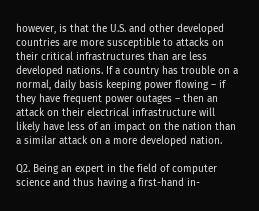however, is that the U.S. and other developed countries are more susceptible to attacks on their critical infrastructures than are less developed nations. If a country has trouble on a normal, daily basis keeping power flowing – if they have frequent power outages – then an attack on their electrical infrastructure will likely have less of an impact on the nation than a similar attack on a more developed nation.

Q2. Being an expert in the field of computer science and thus having a first-hand in-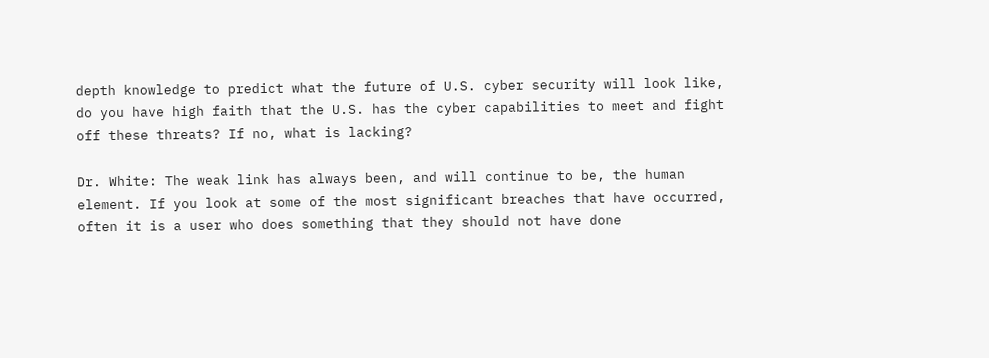depth knowledge to predict what the future of U.S. cyber security will look like, do you have high faith that the U.S. has the cyber capabilities to meet and fight off these threats? If no, what is lacking?

Dr. White: The weak link has always been, and will continue to be, the human element. If you look at some of the most significant breaches that have occurred, often it is a user who does something that they should not have done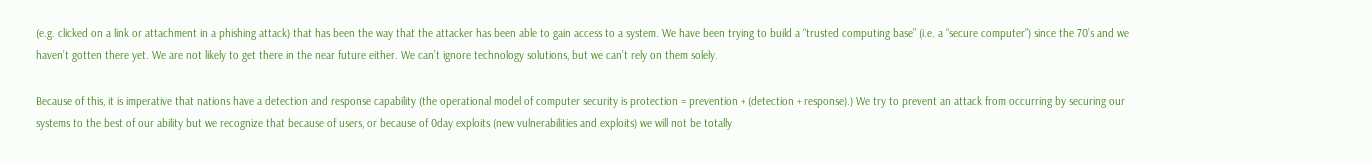(e.g. clicked on a link or attachment in a phishing attack) that has been the way that the attacker has been able to gain access to a system. We have been trying to build a “trusted computing base” (i.e. a “secure computer”) since the 70’s and we haven’t gotten there yet. We are not likely to get there in the near future either. We can’t ignore technology solutions, but we can’t rely on them solely.

Because of this, it is imperative that nations have a detection and response capability (the operational model of computer security is protection = prevention + (detection + response).) We try to prevent an attack from occurring by securing our systems to the best of our ability but we recognize that because of users, or because of 0day exploits (new vulnerabilities and exploits) we will not be totally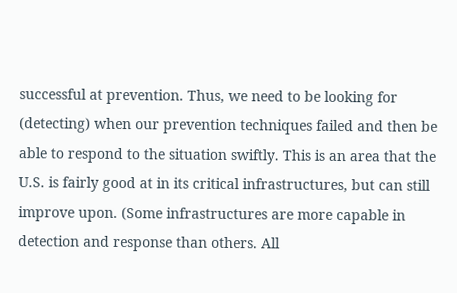successful at prevention. Thus, we need to be looking for (detecting) when our prevention techniques failed and then be able to respond to the situation swiftly. This is an area that the U.S. is fairly good at in its critical infrastructures, but can still improve upon. (Some infrastructures are more capable in detection and response than others. All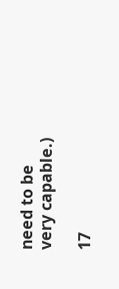need to be very capable.)

17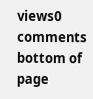views0 comments
bottom of page